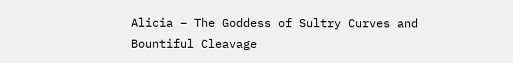Alicia – The Goddess of Sultry Curves and Bountiful Cleavage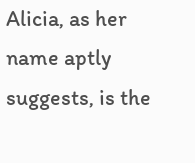Alicia, as her name aptly suggests, is the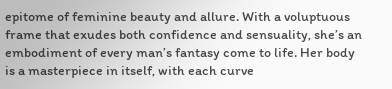epitome of feminine beauty and allure. With a voluptuous frame that exudes both confidence and sensuality, she’s an embodiment of every man’s fantasy come to life. Her body is a masterpiece in itself, with each curve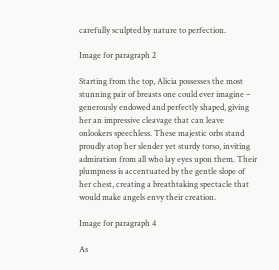carefully sculpted by nature to perfection.

Image for paragraph 2

Starting from the top, Alicia possesses the most stunning pair of breasts one could ever imagine – generously endowed and perfectly shaped, giving her an impressive cleavage that can leave onlookers speechless. These majestic orbs stand proudly atop her slender yet sturdy torso, inviting admiration from all who lay eyes upon them. Their plumpness is accentuated by the gentle slope of her chest, creating a breathtaking spectacle that would make angels envy their creation.

Image for paragraph 4

As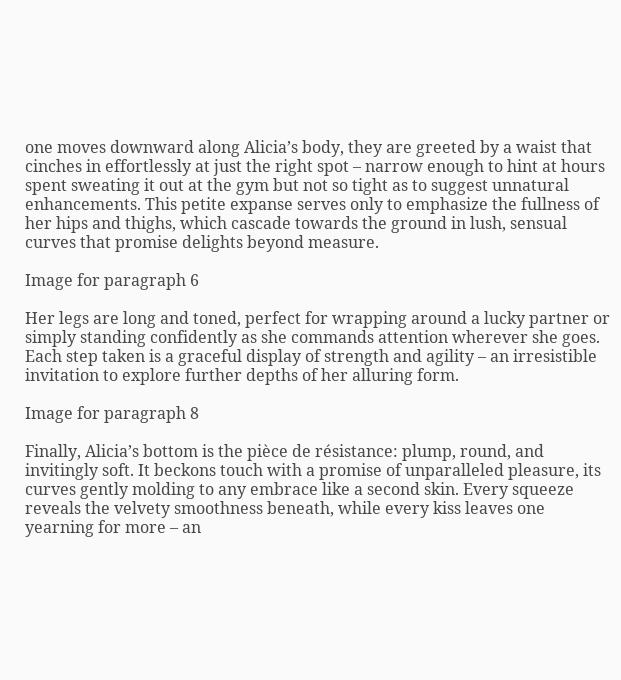one moves downward along Alicia’s body, they are greeted by a waist that cinches in effortlessly at just the right spot – narrow enough to hint at hours spent sweating it out at the gym but not so tight as to suggest unnatural enhancements. This petite expanse serves only to emphasize the fullness of her hips and thighs, which cascade towards the ground in lush, sensual curves that promise delights beyond measure.

Image for paragraph 6

Her legs are long and toned, perfect for wrapping around a lucky partner or simply standing confidently as she commands attention wherever she goes. Each step taken is a graceful display of strength and agility – an irresistible invitation to explore further depths of her alluring form.

Image for paragraph 8

Finally, Alicia’s bottom is the pièce de résistance: plump, round, and invitingly soft. It beckons touch with a promise of unparalleled pleasure, its curves gently molding to any embrace like a second skin. Every squeeze reveals the velvety smoothness beneath, while every kiss leaves one yearning for more – an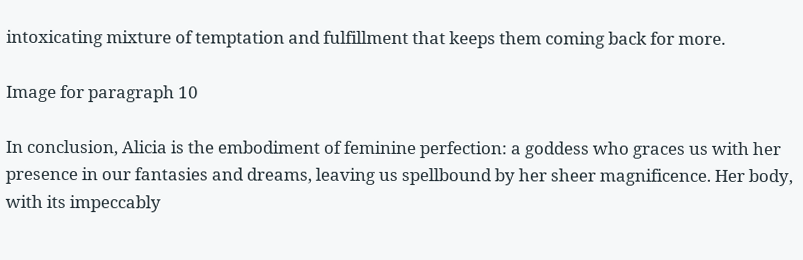intoxicating mixture of temptation and fulfillment that keeps them coming back for more.

Image for paragraph 10

In conclusion, Alicia is the embodiment of feminine perfection: a goddess who graces us with her presence in our fantasies and dreams, leaving us spellbound by her sheer magnificence. Her body, with its impeccably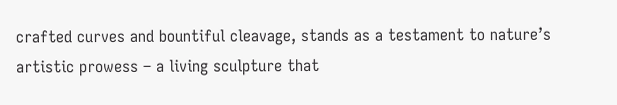crafted curves and bountiful cleavage, stands as a testament to nature’s artistic prowess – a living sculpture that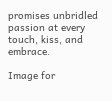promises unbridled passion at every touch, kiss, and embrace.

Image for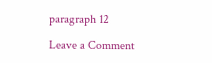paragraph 12

Leave a Comment